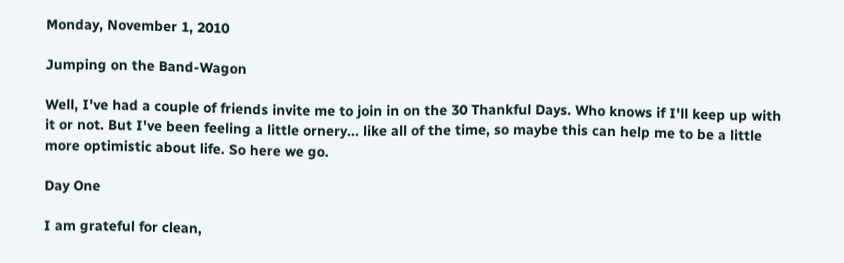Monday, November 1, 2010

Jumping on the Band-Wagon

Well, I've had a couple of friends invite me to join in on the 30 Thankful Days. Who knows if I'll keep up with it or not. But I've been feeling a little ornery... like all of the time, so maybe this can help me to be a little more optimistic about life. So here we go.

Day One

I am grateful for clean,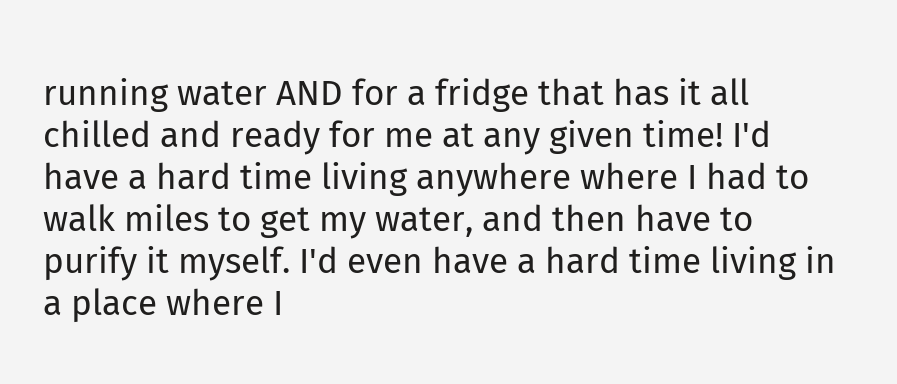running water AND for a fridge that has it all chilled and ready for me at any given time! I'd have a hard time living anywhere where I had to walk miles to get my water, and then have to purify it myself. I'd even have a hard time living in a place where I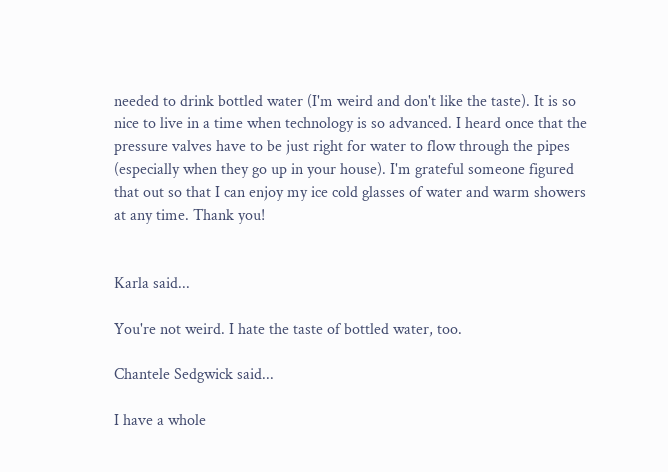needed to drink bottled water (I'm weird and don't like the taste). It is so nice to live in a time when technology is so advanced. I heard once that the pressure valves have to be just right for water to flow through the pipes (especially when they go up in your house). I'm grateful someone figured that out so that I can enjoy my ice cold glasses of water and warm showers at any time. Thank you!


Karla said...

You're not weird. I hate the taste of bottled water, too.

Chantele Sedgwick said...

I have a whole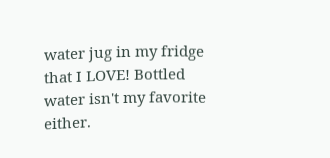water jug in my fridge that I LOVE! Bottled water isn't my favorite either.